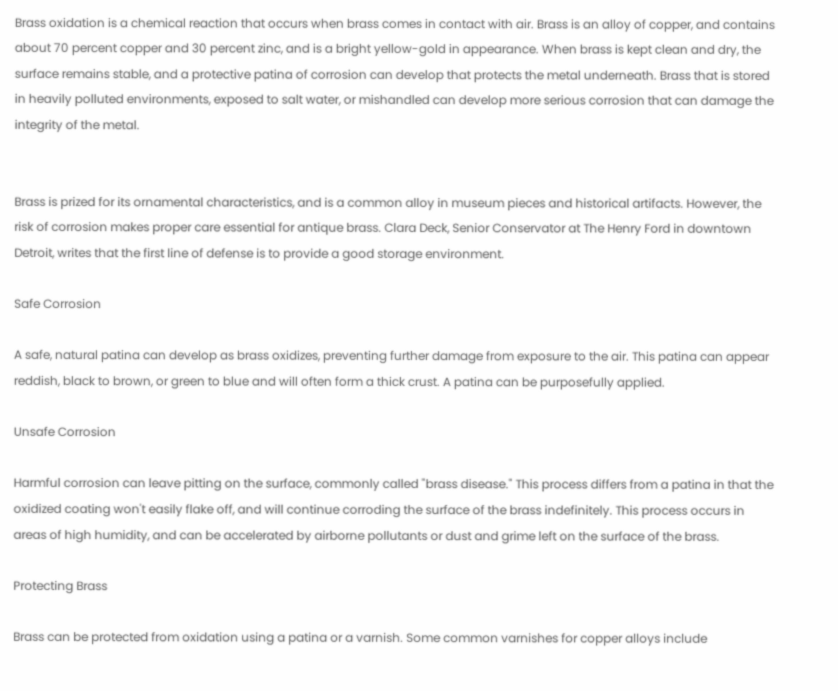Brass oxidation is a chemical reaction that occurs when brass comes in contact with air. Brass is an alloy of copper, and contains about 70 percent copper and 30 percent zinc, and is a bright yellow-gold in appearance. When brass is kept clean and dry, the surface remains stable, and a protective patina of corrosion can develop that protects the metal underneath. Brass that is stored in heavily polluted environments, exposed to salt water, or mishandled can develop more serious corrosion that can damage the integrity of the metal.


Brass is prized for its ornamental characteristics, and is a common alloy in museum pieces and historical artifacts. However, the risk of corrosion makes proper care essential for antique brass. Clara Deck, Senior Conservator at The Henry Ford in downtown Detroit, writes that the first line of defense is to provide a good storage environment.

Safe Corrosion

A safe, natural patina can develop as brass oxidizes, preventing further damage from exposure to the air. This patina can appear reddish, black to brown, or green to blue and will often form a thick crust. A patina can be purposefully applied.

Unsafe Corrosion

Harmful corrosion can leave pitting on the surface, commonly called "brass disease." This process differs from a patina in that the oxidized coating won't easily flake off, and will continue corroding the surface of the brass indefinitely. This process occurs in areas of high humidity, and can be accelerated by airborne pollutants or dust and grime left on the surface of the brass.

Protecting Brass

Brass can be protected from oxidation using a patina or a varnish. Some common varnishes for copper alloys include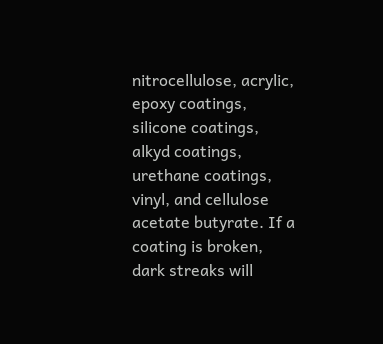nitrocellulose, acrylic, epoxy coatings, silicone coatings, alkyd coatings, urethane coatings, vinyl, and cellulose acetate butyrate. If a coating is broken, dark streaks will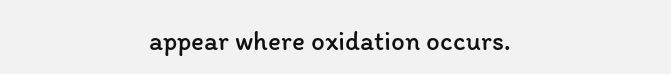appear where oxidation occurs.